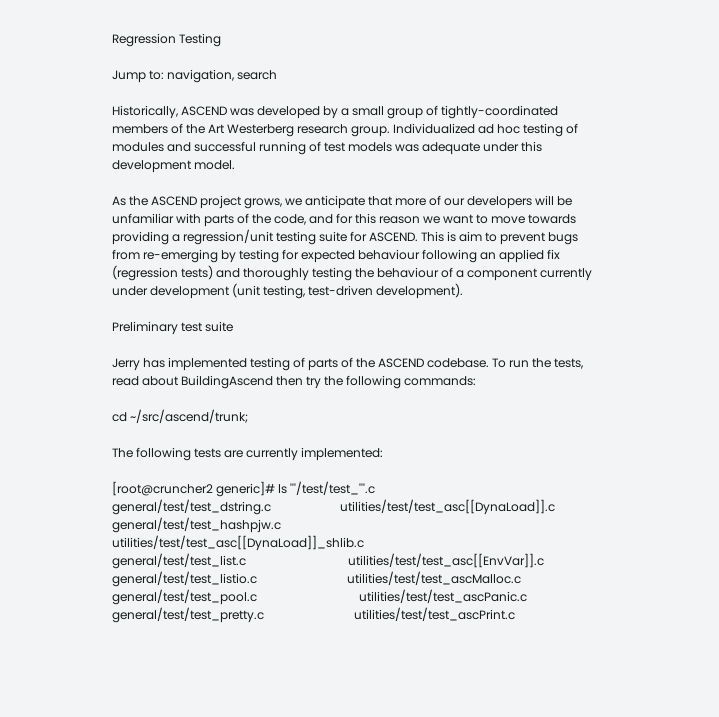Regression Testing

Jump to: navigation, search

Historically, ASCEND was developed by a small group of tightly-coordinated members of the Art Westerberg research group. Individualized ad hoc testing of modules and successful running of test models was adequate under this development model.

As the ASCEND project grows, we anticipate that more of our developers will be unfamiliar with parts of the code, and for this reason we want to move towards providing a regression/unit testing suite for ASCEND. This is aim to prevent bugs from re-emerging by testing for expected behaviour following an applied fix (regression tests) and thoroughly testing the behaviour of a component currently under development (unit testing, test-driven development).

Preliminary test suite

Jerry has implemented testing of parts of the ASCEND codebase. To run the tests, read about BuildingAscend then try the following commands:

cd ~/src/ascend/trunk;

The following tests are currently implemented:

[root@cruncher2 generic]# ls '''/test/test_'''.c
general/test/test_dstring.c                       utilities/test/test_asc[[DynaLoad]].c
general/test/test_hashpjw.c                       utilities/test/test_asc[[DynaLoad]]_shlib.c
general/test/test_list.c                                  utilities/test/test_asc[[EnvVar]].c
general/test/test_listio.c                              utilities/test/test_ascMalloc.c
general/test/test_pool.c                                  utilities/test/test_ascPanic.c
general/test/test_pretty.c                              utilities/test/test_ascPrint.c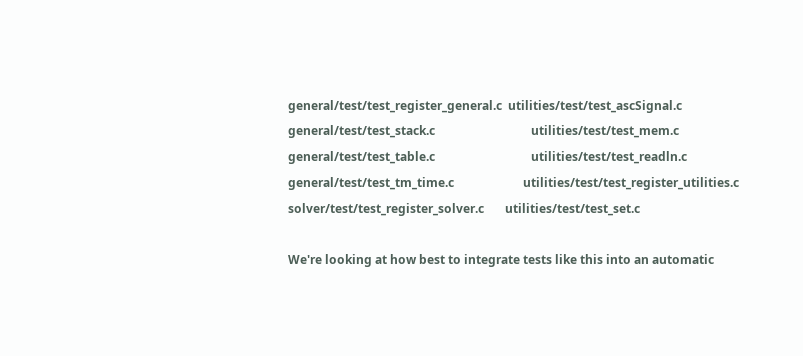general/test/test_register_general.c  utilities/test/test_ascSignal.c
general/test/test_stack.c                                utilities/test/test_mem.c
general/test/test_table.c                                utilities/test/test_readln.c
general/test/test_tm_time.c                       utilities/test/test_register_utilities.c
solver/test/test_register_solver.c       utilities/test/test_set.c

We're looking at how best to integrate tests like this into an automatic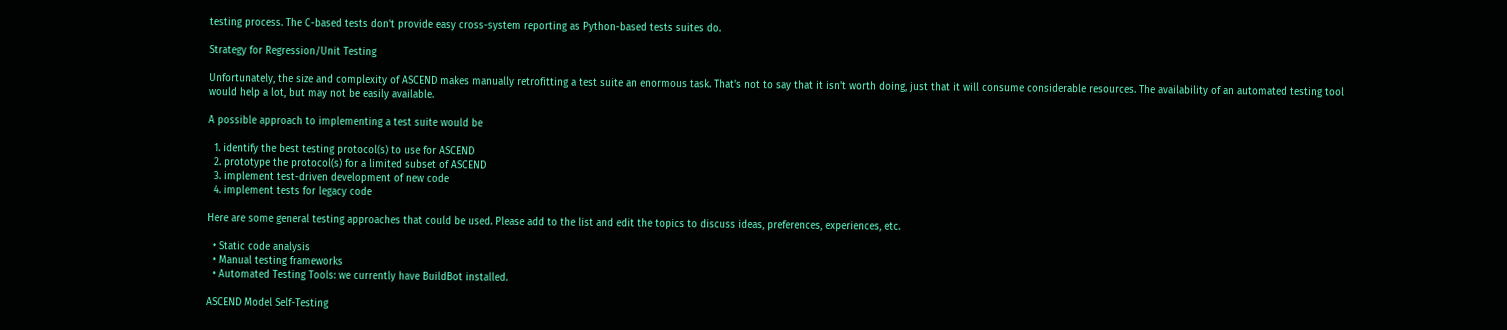testing process. The C-based tests don't provide easy cross-system reporting as Python-based tests suites do.

Strategy for Regression/Unit Testing

Unfortunately, the size and complexity of ASCEND makes manually retrofitting a test suite an enormous task. That's not to say that it isn't worth doing, just that it will consume considerable resources. The availability of an automated testing tool would help a lot, but may not be easily available.

A possible approach to implementing a test suite would be

  1. identify the best testing protocol(s) to use for ASCEND
  2. prototype the protocol(s) for a limited subset of ASCEND
  3. implement test-driven development of new code
  4. implement tests for legacy code

Here are some general testing approaches that could be used. Please add to the list and edit the topics to discuss ideas, preferences, experiences, etc.

  • Static code analysis
  • Manual testing frameworks
  • Automated Testing Tools: we currently have BuildBot installed.

ASCEND Model Self-Testing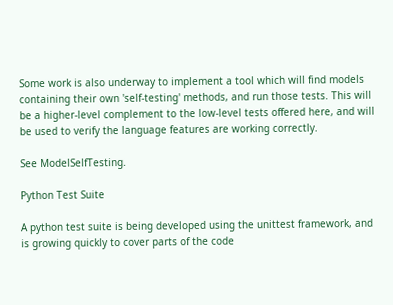Some work is also underway to implement a tool which will find models containing their own 'self-testing' methods, and run those tests. This will be a higher-level complement to the low-level tests offered here, and will be used to verify the language features are working correctly.

See ModelSelfTesting.

Python Test Suite

A python test suite is being developed using the unittest framework, and is growing quickly to cover parts of the code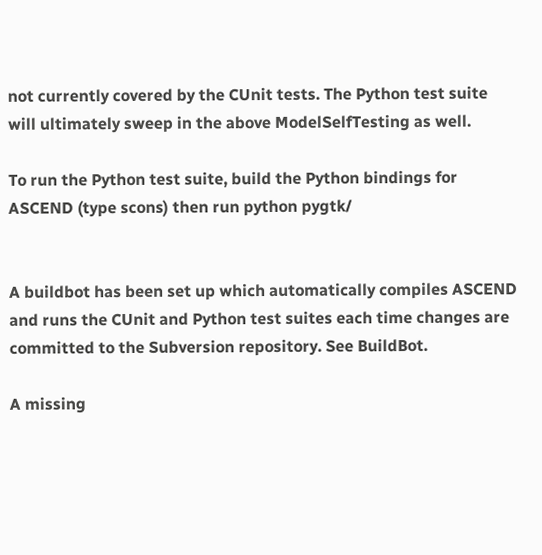not currently covered by the CUnit tests. The Python test suite will ultimately sweep in the above ModelSelfTesting as well.

To run the Python test suite, build the Python bindings for ASCEND (type scons) then run python pygtk/


A buildbot has been set up which automatically compiles ASCEND and runs the CUnit and Python test suites each time changes are committed to the Subversion repository. See BuildBot.

A missing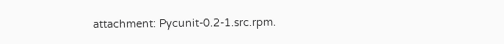attachment: Pycunit-0.2-1.src.rpm.